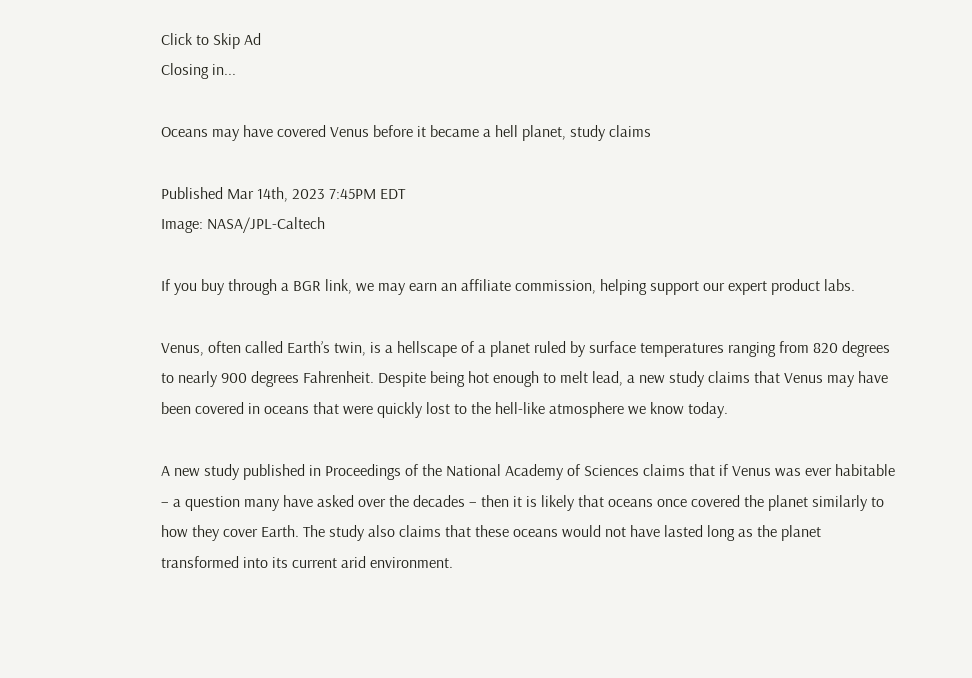Click to Skip Ad
Closing in...

Oceans may have covered Venus before it became a hell planet, study claims

Published Mar 14th, 2023 7:45PM EDT
Image: NASA/JPL-Caltech

If you buy through a BGR link, we may earn an affiliate commission, helping support our expert product labs.

Venus, often called Earth’s twin, is a hellscape of a planet ruled by surface temperatures ranging from 820 degrees to nearly 900 degrees Fahrenheit. Despite being hot enough to melt lead, a new study claims that Venus may have been covered in oceans that were quickly lost to the hell-like atmosphere we know today.

A new study published in Proceedings of the National Academy of Sciences claims that if Venus was ever habitable – a question many have asked over the decades – then it is likely that oceans once covered the planet similarly to how they cover Earth. The study also claims that these oceans would not have lasted long as the planet transformed into its current arid environment.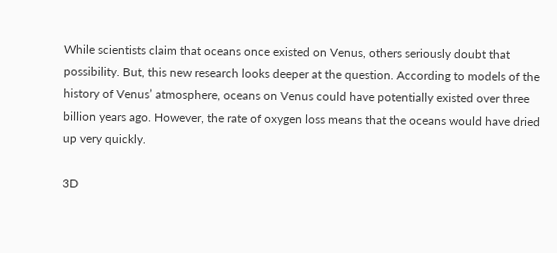While scientists claim that oceans once existed on Venus, others seriously doubt that possibility. But, this new research looks deeper at the question. According to models of the history of Venus’ atmosphere, oceans on Venus could have potentially existed over three billion years ago. However, the rate of oxygen loss means that the oceans would have dried up very quickly.

3D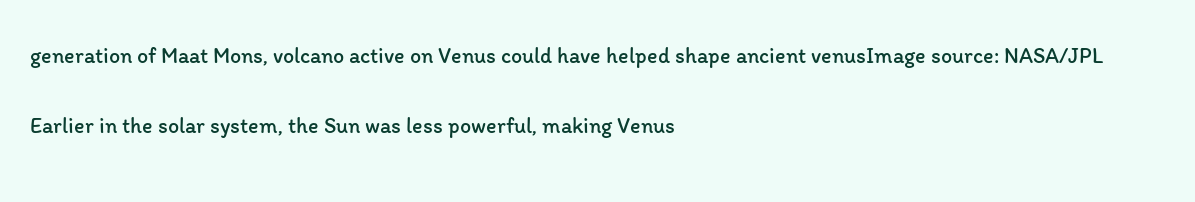generation of Maat Mons, volcano active on Venus could have helped shape ancient venusImage source: NASA/JPL

Earlier in the solar system, the Sun was less powerful, making Venus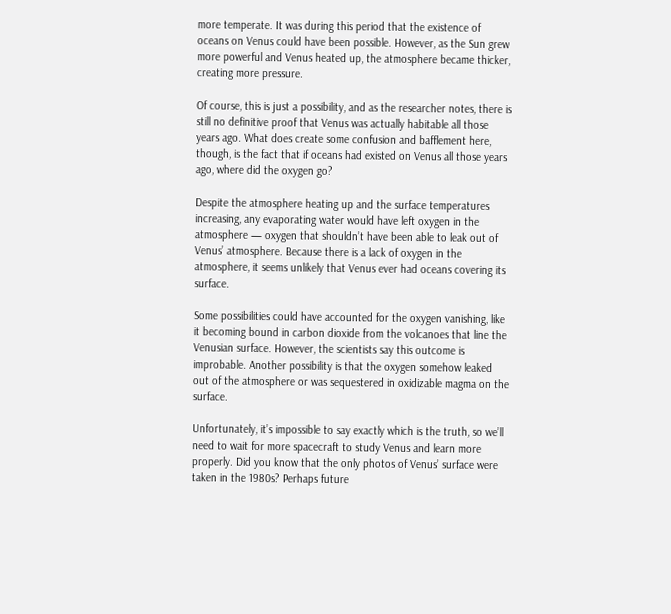more temperate. It was during this period that the existence of oceans on Venus could have been possible. However, as the Sun grew more powerful and Venus heated up, the atmosphere became thicker, creating more pressure.

Of course, this is just a possibility, and as the researcher notes, there is still no definitive proof that Venus was actually habitable all those years ago. What does create some confusion and bafflement here, though, is the fact that if oceans had existed on Venus all those years ago, where did the oxygen go?

Despite the atmosphere heating up and the surface temperatures increasing, any evaporating water would have left oxygen in the atmosphere — oxygen that shouldn’t have been able to leak out of Venus’ atmosphere. Because there is a lack of oxygen in the atmosphere, it seems unlikely that Venus ever had oceans covering its surface.

Some possibilities could have accounted for the oxygen vanishing, like it becoming bound in carbon dioxide from the volcanoes that line the Venusian surface. However, the scientists say this outcome is improbable. Another possibility is that the oxygen somehow leaked out of the atmosphere or was sequestered in oxidizable magma on the surface.

Unfortunately, it’s impossible to say exactly which is the truth, so we’ll need to wait for more spacecraft to study Venus and learn more properly. Did you know that the only photos of Venus’ surface were taken in the 1980s? Perhaps future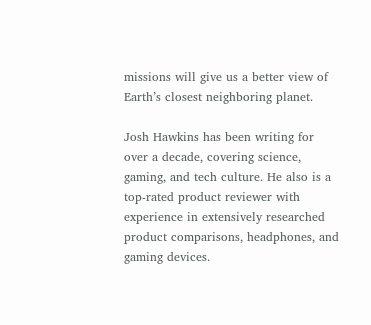missions will give us a better view of Earth’s closest neighboring planet.

Josh Hawkins has been writing for over a decade, covering science, gaming, and tech culture. He also is a top-rated product reviewer with experience in extensively researched product comparisons, headphones, and gaming devices.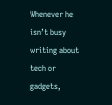Whenever he isn’t busy writing about tech or gadgets,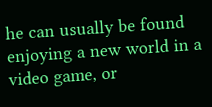he can usually be found enjoying a new world in a video game, or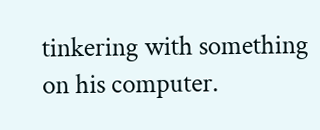tinkering with something on his computer.